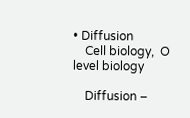• Diffusion
    Cell biology,  O level biology

    Diffusion –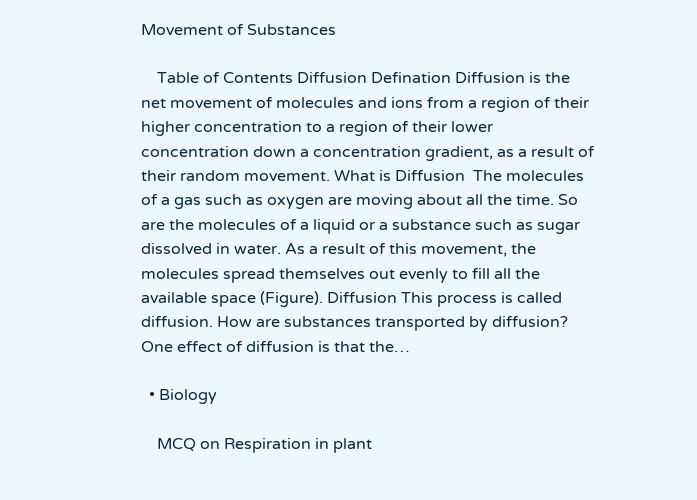Movement of Substances

    Table of Contents Diffusion Defination Diffusion is the net movement of molecules and ions from a region of their higher concentration to a region of their lower concentration down a concentration gradient, as a result of their random movement. What is Diffusion  The molecules of a gas such as oxygen are moving about all the time. So are the molecules of a liquid or a substance such as sugar dissolved in water. As a result of this movement, the molecules spread themselves out evenly to fill all the available space (Figure). Diffusion This process is called diffusion. How are substances transported by diffusion? One effect of diffusion is that the…

  • Biology

    MCQ on Respiration in plant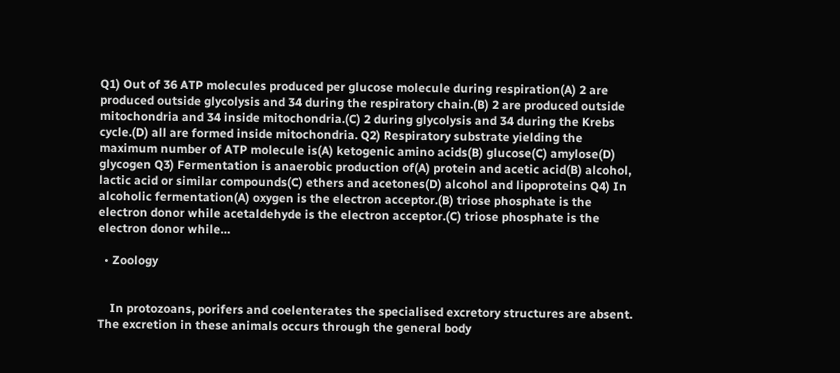Q1) Out of 36 ATP molecules produced per glucose molecule during respiration(A) 2 are produced outside glycolysis and 34 during the respiratory chain.(B) 2 are produced outside mitochondria and 34 inside mitochondria.(C) 2 during glycolysis and 34 during the Krebs cycle.(D) all are formed inside mitochondria. Q2) Respiratory substrate yielding the maximum number of ATP molecule is(A) ketogenic amino acids(B) glucose(C) amylose(D) glycogen Q3) Fermentation is anaerobic production of(A) protein and acetic acid(B) alcohol, lactic acid or similar compounds(C) ethers and acetones(D) alcohol and lipoproteins Q4) In alcoholic fermentation(A) oxygen is the electron acceptor.(B) triose phosphate is the electron donor while acetaldehyde is the electron acceptor.(C) triose phosphate is the electron donor while…

  • Zoology


    In protozoans, porifers and coelenterates the specialised excretory structures are absent. The excretion in these animals occurs through the general body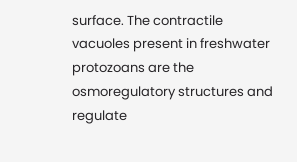surface. The contractile vacuoles present in freshwater protozoans are the osmoregulatory structures and regulate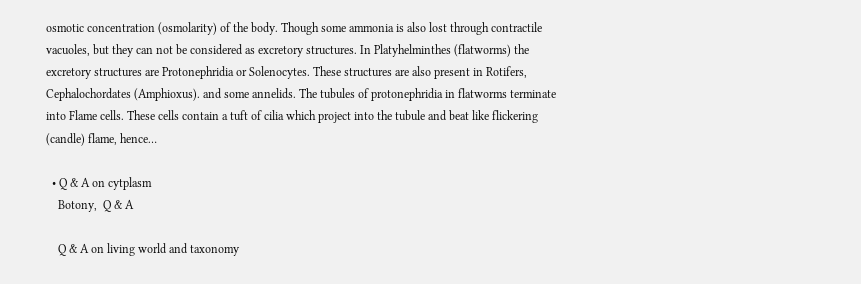osmotic concentration (osmolarity) of the body. Though some ammonia is also lost through contractile vacuoles, but they can not be considered as excretory structures. In Platyhelminthes (flatworms) the excretory structures are Protonephridia or Solenocytes. These structures are also present in Rotifers, Cephalochordates (Amphioxus). and some annelids. The tubules of protonephridia in flatworms terminate into Flame cells. These cells contain a tuft of cilia which project into the tubule and beat like flickering (candle) flame, hence…

  • Q & A on cytplasm
    Botony,  Q & A

    Q & A on living world and taxonomy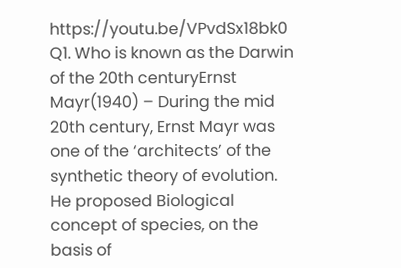https://youtu.be/VPvdSx18bk0 Q1. Who is known as the Darwin of the 20th centuryErnst Mayr(1940) – During the mid 20th century, Ernst Mayr was one of the ‘architects’ of the synthetic theory of evolution. He proposed Biological concept of species, on the basis of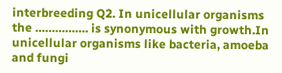interbreeding Q2. In unicellular organisms the ……………. is synonymous with growth.In unicellular organisms like bacteria, amoeba and fungi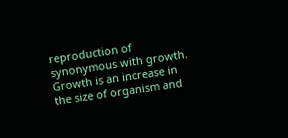reproduction of synonymous with growth. Growth is an increase in the size of organism and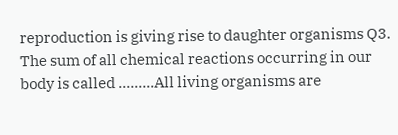reproduction is giving rise to daughter organisms Q3. The sum of all chemical reactions occurring in our body is called .……..All living organisms are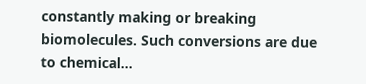constantly making or breaking biomolecules. Such conversions are due to chemical…